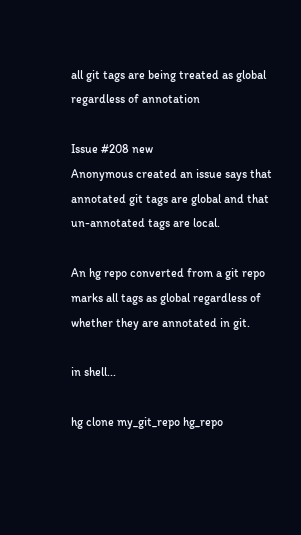all git tags are being treated as global regardless of annotation

Issue #208 new
Anonymous created an issue says that annotated git tags are global and that un-annotated tags are local.

An hg repo converted from a git repo marks all tags as global regardless of whether they are annotated in git.

in shell...

hg clone my_git_repo hg_repo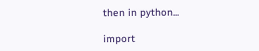then in python...

import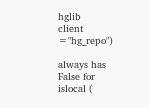hglib
client ="hg_repo")

always has False for islocal (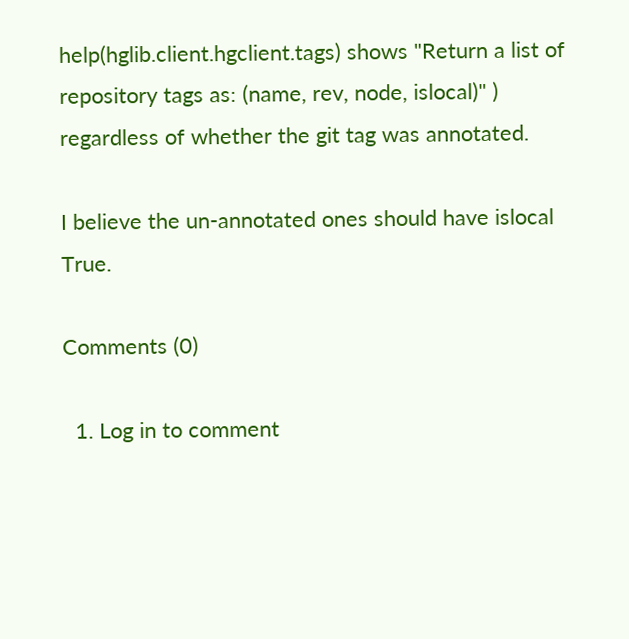help(hglib.client.hgclient.tags) shows "Return a list of repository tags as: (name, rev, node, islocal)" ) regardless of whether the git tag was annotated.

I believe the un-annotated ones should have islocal True.

Comments (0)

  1. Log in to comment